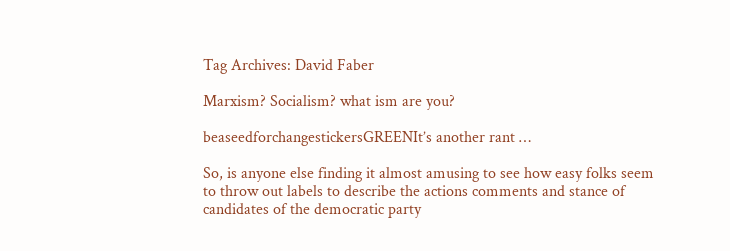Tag Archives: David Faber

Marxism? Socialism? what ism are you?

beaseedforchangestickersGREENIt’s another rant …

So, is anyone else finding it almost amusing to see how easy folks seem to throw out labels to describe the actions comments and stance of candidates of the democratic party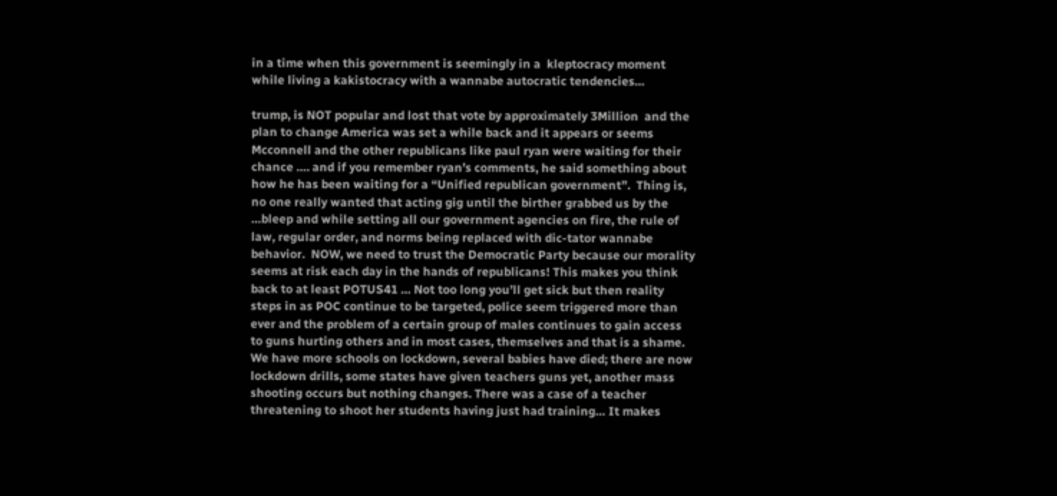in a time when this government is seemingly in a  kleptocracy moment while living a kakistocracy with a wannabe autocratic tendencies…

trump, is NOT popular and lost that vote by approximately 3Million  and the plan to change America was set a while back and it appears or seems Mcconnell and the other republicans like paul ryan were waiting for their chance …. and if you remember ryan’s comments, he said something about how he has been waiting for a “Unified republican government”.  Thing is, no one really wanted that acting gig until the birther grabbed us by the …bleep and while setting all our government agencies on fire, the rule of law, regular order, and norms being replaced with dic-tator wannabe behavior.  NOW, we need to trust the Democratic Party because our morality seems at risk each day in the hands of republicans! This makes you think back to at least POTUS41 … Not too long you’ll get sick but then reality steps in as POC continue to be targeted, police seem triggered more than ever and the problem of a certain group of males continues to gain access to guns hurting others and in most cases, themselves and that is a shame. We have more schools on lockdown, several babies have died; there are now lockdown drills, some states have given teachers guns yet, another mass shooting occurs but nothing changes. There was a case of a teacher threatening to shoot her students having just had training… It makes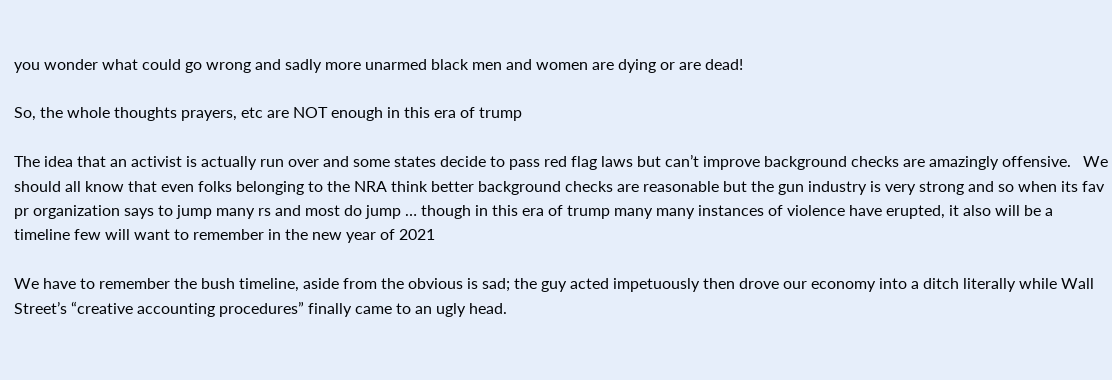you wonder what could go wrong and sadly more unarmed black men and women are dying or are dead!

So, the whole thoughts prayers, etc are NOT enough in this era of trump

The idea that an activist is actually run over and some states decide to pass red flag laws but can’t improve background checks are amazingly offensive.   We should all know that even folks belonging to the NRA think better background checks are reasonable but the gun industry is very strong and so when its fav pr organization says to jump many rs and most do jump … though in this era of trump many many instances of violence have erupted, it also will be a timeline few will want to remember in the new year of 2021

We have to remember the bush timeline, aside from the obvious is sad; the guy acted impetuously then drove our economy into a ditch literally while Wall Street’s “creative accounting procedures” finally came to an ugly head.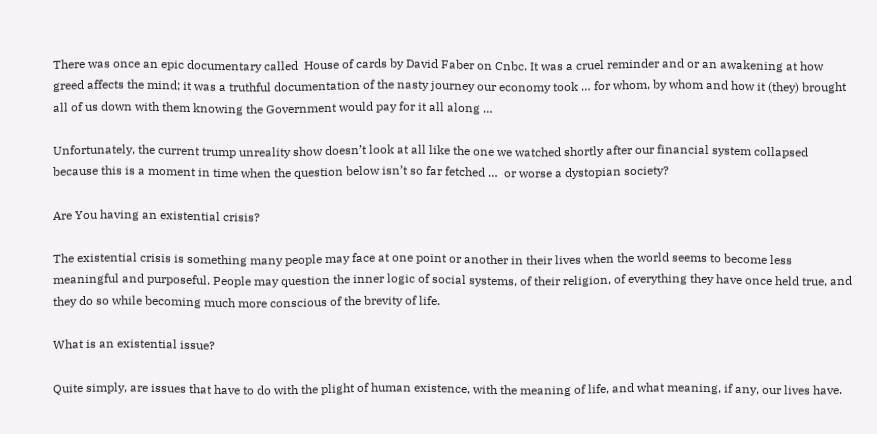There was once an epic documentary called  House of cards by David Faber on Cnbc. It was a cruel reminder and or an awakening at how greed affects the mind; it was a truthful documentation of the nasty journey our economy took … for whom, by whom and how it (they) brought all of us down with them knowing the Government would pay for it all along …

Unfortunately, the current trump unreality show doesn’t look at all like the one we watched shortly after our financial system collapsed because this is a moment in time when the question below isn’t so far fetched …  or worse a dystopian society?

Are You having an existential crisis?

The existential crisis is something many people may face at one point or another in their lives when the world seems to become less meaningful and purposeful. People may question the inner logic of social systems, of their religion, of everything they have once held true, and they do so while becoming much more conscious of the brevity of life.

What is an existential issue?

Quite simply, are issues that have to do with the plight of human existence, with the meaning of life, and what meaning, if any, our lives have.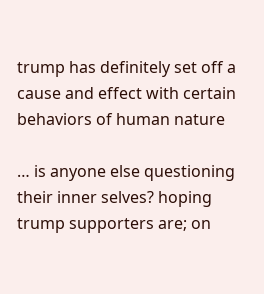trump has definitely set off a cause and effect with certain behaviors of human nature

… is anyone else questioning their inner selves? hoping trump supporters are; on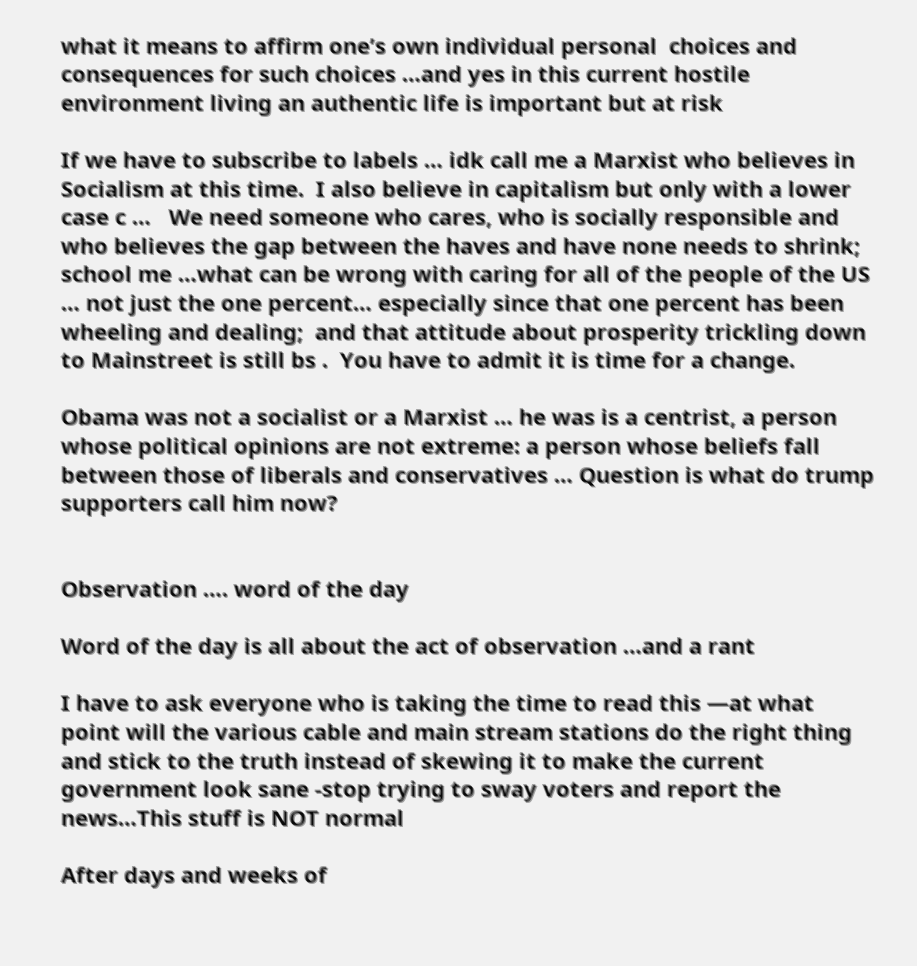what it means to affirm one’s own individual personal  choices and consequences for such choices …and yes in this current hostile environment living an authentic life is important but at risk

If we have to subscribe to labels … idk call me a Marxist who believes in Socialism at this time.  I also believe in capitalism but only with a lower case c …   We need someone who cares, who is socially responsible and who believes the gap between the haves and have none needs to shrink; school me …what can be wrong with caring for all of the people of the US … not just the one percent… especially since that one percent has been wheeling and dealing;  and that attitude about prosperity trickling down to Mainstreet is still bs .  You have to admit it is time for a change.

Obama was not a socialist or a Marxist … he was is a centrist, a person whose political opinions are not extreme: a person whose beliefs fall between those of liberals and conservatives … Question is what do trump supporters call him now?


Observation …. word of the day

Word of the day is all about the act of observation …and a rant

I have to ask everyone who is taking the time to read this —at what point will the various cable and main stream stations do the right thing and stick to the truth instead of skewing it to make the current government look sane -stop trying to sway voters and report the news…This stuff is NOT normal

After days and weeks of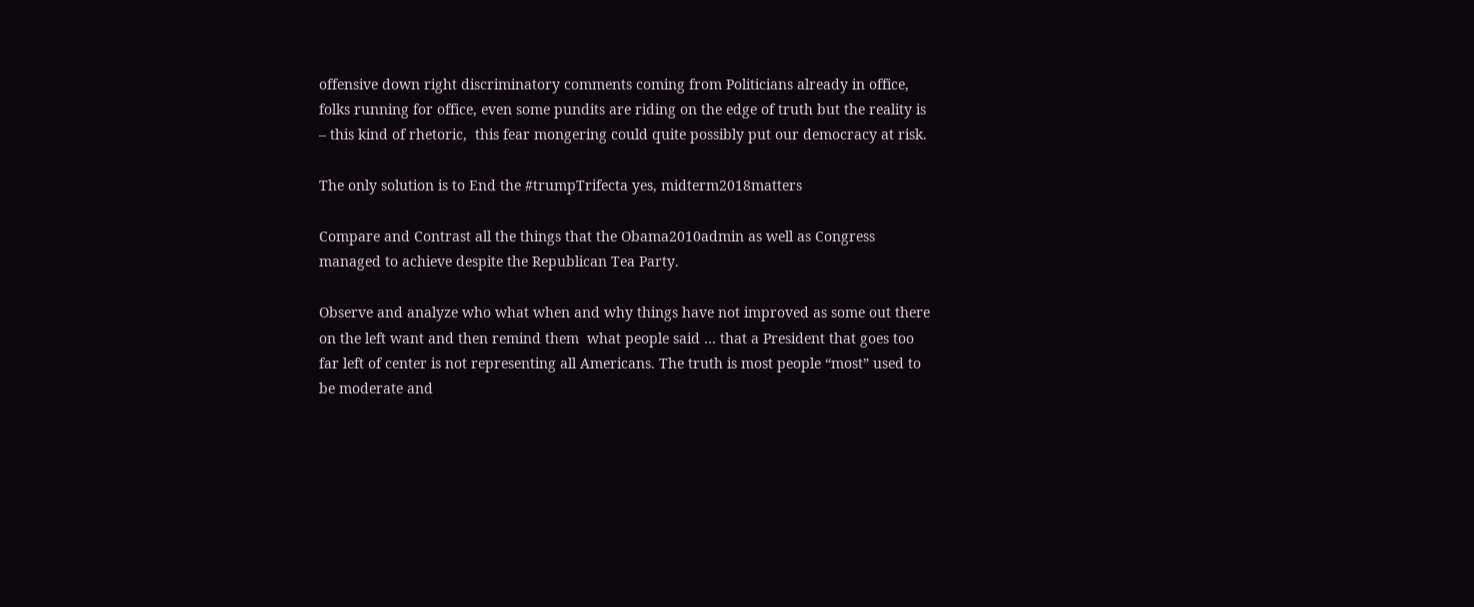offensive down right discriminatory comments coming from Politicians already in office, folks running for office, even some pundits are riding on the edge of truth but the reality is – this kind of rhetoric,  this fear mongering could quite possibly put our democracy at risk.

The only solution is to End the #trumpTrifecta yes, midterm2018matters

Compare and Contrast all the things that the Obama2010admin as well as Congress managed to achieve despite the Republican Tea Party.

Observe and analyze who what when and why things have not improved as some out there on the left want and then remind them  what people said … that a President that goes too far left of center is not representing all Americans. The truth is most people “most” used to be moderate and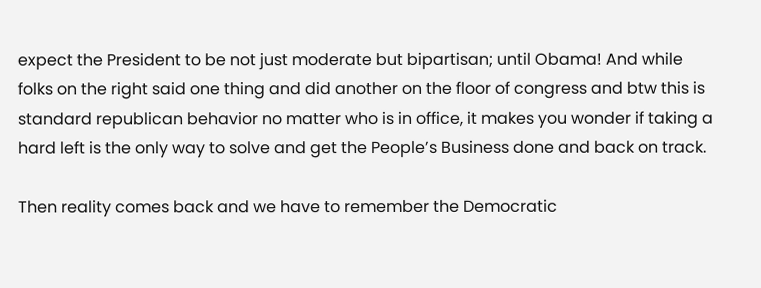expect the President to be not just moderate but bipartisan; until Obama! And while folks on the right said one thing and did another on the floor of congress and btw this is standard republican behavior no matter who is in office, it makes you wonder if taking a hard left is the only way to solve and get the People’s Business done and back on track.

Then reality comes back and we have to remember the Democratic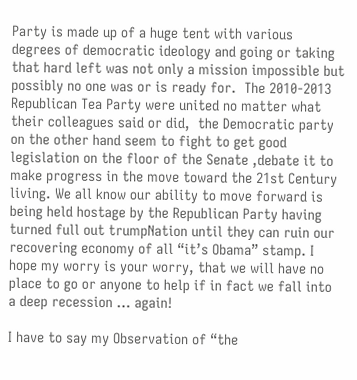Party is made up of a huge tent with various degrees of democratic ideology and going or taking that hard left was not only a mission impossible but possibly no one was or is ready for.  The 2010-2013 Republican Tea Party were united no matter what their colleagues said or did,  the Democratic party on the other hand seem to fight to get good legislation on the floor of the Senate ,debate it to make progress in the move toward the 21st Century living. We all know our ability to move forward is being held hostage by the Republican Party having turned full out trumpNation until they can ruin our recovering economy of all “it’s Obama” stamp. I hope my worry is your worry, that we will have no place to go or anyone to help if in fact we fall into a deep recession … again!

I have to say my Observation of “the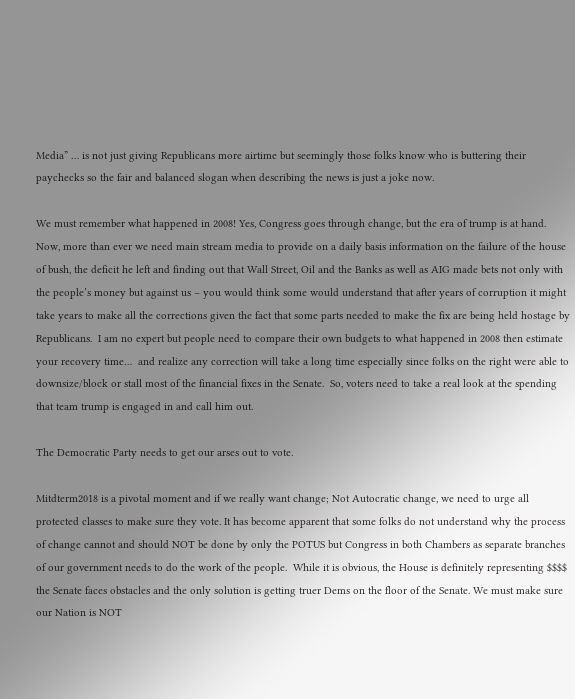Media” … is not just giving Republicans more airtime but seemingly those folks know who is buttering their paychecks so the fair and balanced slogan when describing the news is just a joke now.

We must remember what happened in 2008! Yes, Congress goes through change, but the era of trump is at hand. Now, more than ever we need main stream media to provide on a daily basis information on the failure of the house of bush, the deficit he left and finding out that Wall Street, Oil and the Banks as well as AIG made bets not only with the people’s money but against us – you would think some would understand that after years of corruption it might take years to make all the corrections given the fact that some parts needed to make the fix are being held hostage by Republicans.  I am no expert but people need to compare their own budgets to what happened in 2008 then estimate your recovery time…  and realize any correction will take a long time especially since folks on the right were able to downsize/block or stall most of the financial fixes in the Senate.  So, voters need to take a real look at the spending that team trump is engaged in and call him out.

The Democratic Party needs to get our arses out to vote.

Mitdterm2018 is a pivotal moment and if we really want change; Not Autocratic change, we need to urge all protected classes to make sure they vote. It has become apparent that some folks do not understand why the process of change cannot and should NOT be done by only the POTUS but Congress in both Chambers as separate branches of our government needs to do the work of the people.  While it is obvious, the House is definitely representing $$$$ the Senate faces obstacles and the only solution is getting truer Dems on the floor of the Senate. We must make sure our Nation is NOT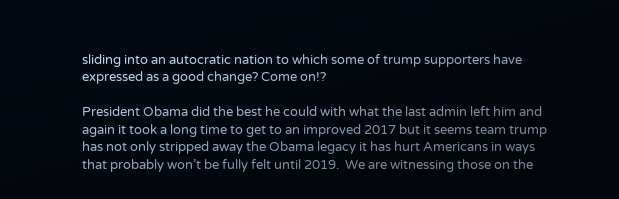sliding into an autocratic nation to which some of trump supporters have expressed as a good change? Come on!?

President Obama did the best he could with what the last admin left him and again it took a long time to get to an improved 2017 but it seems team trump has not only stripped away the Obama legacy it has hurt Americans in ways that probably won’t be fully felt until 2019.  We are witnessing those on the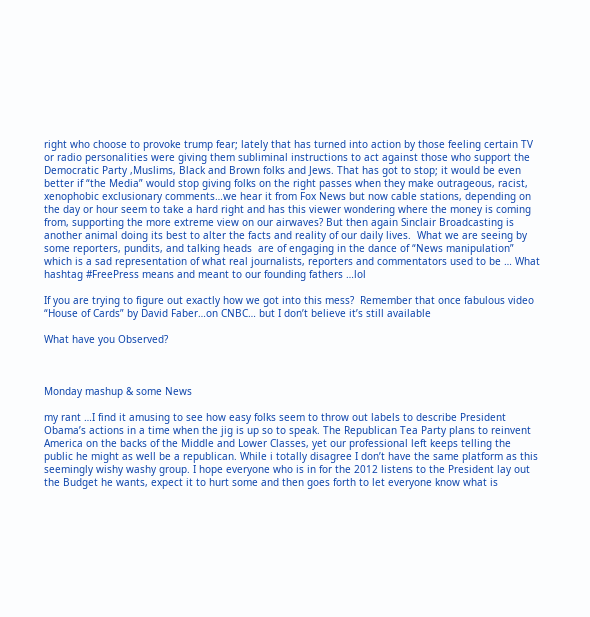right who choose to provoke trump fear; lately that has turned into action by those feeling certain TV or radio personalities were giving them subliminal instructions to act against those who support the Democratic Party ,Muslims, Black and Brown folks and Jews. That has got to stop; it would be even better if “the Media” would stop giving folks on the right passes when they make outrageous, racist, xenophobic exclusionary comments…we hear it from Fox News but now cable stations, depending on the day or hour seem to take a hard right and has this viewer wondering where the money is coming from, supporting the more extreme view on our airwaves? But then again Sinclair Broadcasting is another animal doing its best to alter the facts and reality of our daily lives.  What we are seeing by some reporters, pundits, and talking heads  are of engaging in the dance of “News manipulation” which is a sad representation of what real journalists, reporters and commentators used to be … What hashtag #FreePress means and meant to our founding fathers …lol

If you are trying to figure out exactly how we got into this mess?  Remember that once fabulous video “House of Cards” by David Faber…on CNBC… but I don’t believe it’s still available

What have you Observed?



Monday mashup & some News

my rant …I find it amusing to see how easy folks seem to throw out labels to describe President Obama’s actions in a time when the jig is up so to speak. The Republican Tea Party plans to reinvent America on the backs of the Middle and Lower Classes, yet our professional left keeps telling the public he might as well be a republican. While i totally disagree I don’t have the same platform as this seemingly wishy washy group. I hope everyone who is in for the 2012 listens to the President lay out the Budget he wants, expect it to hurt some and then goes forth to let everyone know what is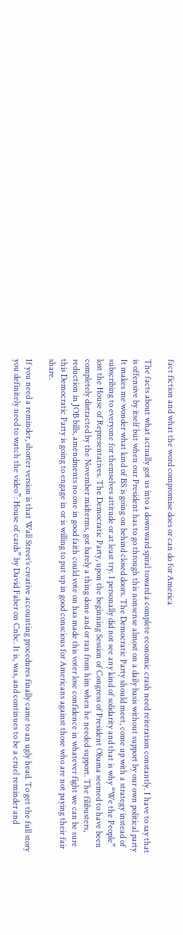fact fiction and what the word compromise does or can do for America

The facts about what actually got us into a downward spiral toward a complete economic crash need reiteration constantly. I have to say that is offensive by itself but when our President has to go through this nonsense almost on a daily basis without support by our own political party It makes me wonder what kind of BS is going on behind closed doors. The Democratic Party should meet, come up with a strategy instead of subscribing to everyone for themselves attitude or at least try. I personally did not see any kind of solidarity and that is why “We the People” lost the House of Representatives. The Democratic Party, upon the beginning Session of Congress of President Obama seemed to have been completely distracted by the November midterms, got barely a thing done and or ran from him when he needed support. The filibusters, reduction in JOB bills, amendments no one in good faith could vote on has made this voter lose confidence in whatever fight we can be sure this Democratic Party is going to engage in or is willing to put up in good conscious for Americans against those who are not paying their fair share.

If you need a reminder, shorter version is that Wall Street’s creative accounting procedures finally came to an ugly head. To get the full story you definitely need to watch the video”: House of cards” by David Faber on Cnbc. It is, was, and continues to be a cruel reminder and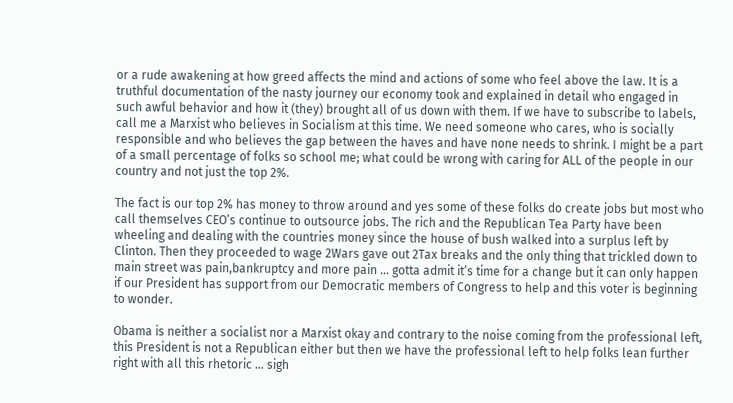or a rude awakening at how greed affects the mind and actions of some who feel above the law. It is a truthful documentation of the nasty journey our economy took and explained in detail who engaged in such awful behavior and how it (they) brought all of us down with them. If we have to subscribe to labels, call me a Marxist who believes in Socialism at this time. We need someone who cares, who is socially responsible and who believes the gap between the haves and have none needs to shrink. I might be a part of a small percentage of folks so school me; what could be wrong with caring for ALL of the people in our country and not just the top 2%.

The fact is our top 2% has money to throw around and yes some of these folks do create jobs but most who call themselves CEO’s continue to outsource jobs. The rich and the Republican Tea Party have been wheeling and dealing with the countries money since the house of bush walked into a surplus left by Clinton. Then they proceeded to wage 2Wars gave out 2Tax breaks and the only thing that trickled down to main street was pain,bankruptcy and more pain … gotta admit it’s time for a change but it can only happen if our President has support from our Democratic members of Congress to help and this voter is beginning to wonder.

Obama is neither a socialist nor a Marxist okay and contrary to the noise coming from the professional left, this President is not a Republican either but then we have the professional left to help folks lean further right with all this rhetoric … sigh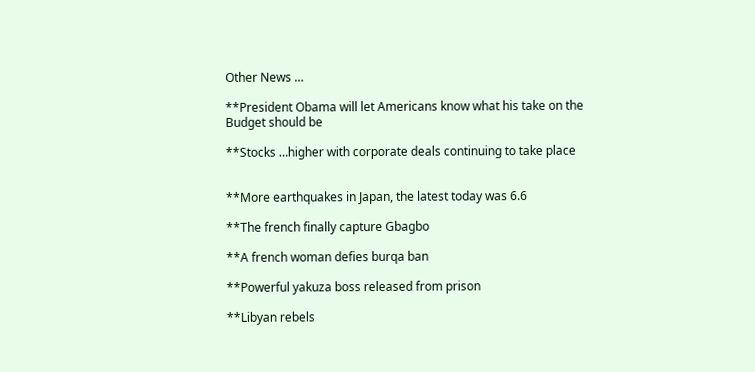Other News …

**President Obama will let Americans know what his take on the Budget should be

**Stocks …higher with corporate deals continuing to take place


**More earthquakes in Japan, the latest today was 6.6

**The french finally capture Gbagbo

**A french woman defies burqa ban

**Powerful yakuza boss released from prison

**Libyan rebels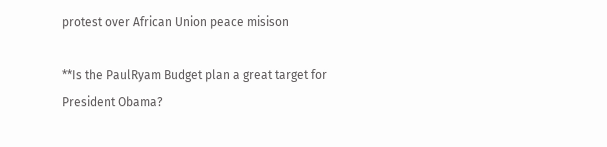protest over African Union peace misison

**Is the PaulRyam Budget plan a great target for President Obama?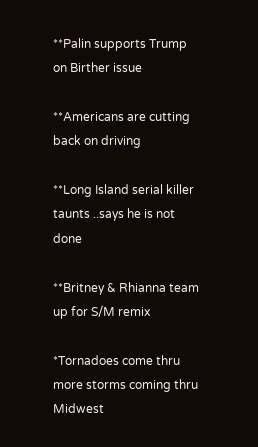**Palin supports Trump on Birther issue

**Americans are cutting back on driving

**Long Island serial killer taunts ..says he is not done

**Britney & Rhianna team up for S/M remix

*Tornadoes come thru more storms coming thru Midwest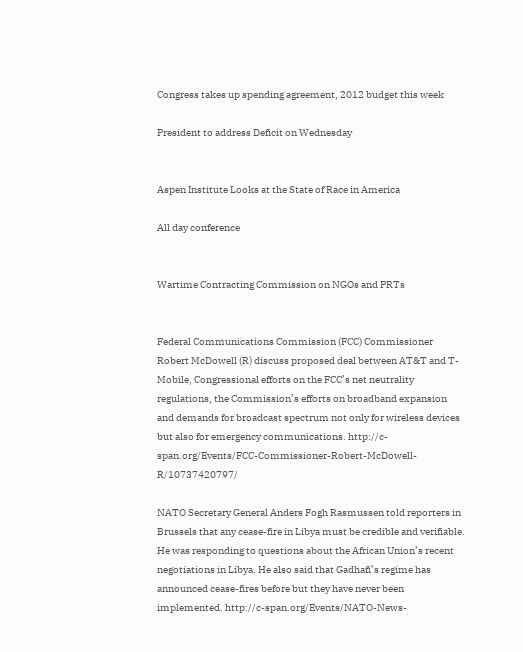Congress takes up spending agreement, 2012 budget this week

President to address Deficit on Wednesday


Aspen Institute Looks at the State of Race in America

All day conference


Wartime Contracting Commission on NGOs and PRTs


Federal Communications Commission (FCC) Commissioner Robert McDowell (R) discuss proposed deal between AT&T and T-Mobile, Congressional efforts on the FCC’s net neutrality regulations, the Commission’s efforts on broadband expansion and demands for broadcast spectrum not only for wireless devices but also for emergency communications. http://c-span.org/Events/FCC-Commissioner-Robert-McDowell-R/10737420797/

NATO Secretary General Anders Fogh Rasmussen told reporters in Brussels that any cease-fire in Libya must be credible and verifiable. He was responding to questions about the African Union’s recent negotiations in Libya. He also said that Gadhafi’s regime has announced cease-fires before but they have never been implemented. http://c-span.org/Events/NATO-News-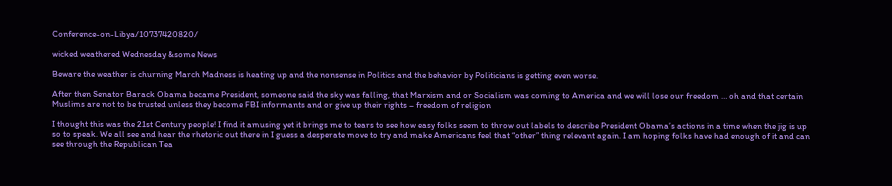Conference-on-Libya/10737420820/

wicked weathered Wednesday &some News

Beware the weather is churning March Madness is heating up and the nonsense in Politics and the behavior by Politicians is getting even worse.

After then Senator Barack Obama became President, someone said the sky was falling, that Marxism and or Socialism was coming to America and we will lose our freedom … oh and that certain Muslims are not to be trusted unless they become FBI informants and or give up their rights – freedom of religion

I thought this was the 21st Century people! I find it amusing yet it brings me to tears to see how easy folks seem to throw out labels to describe President Obama’s actions in a time when the jig is up so to speak. We all see and hear the rhetoric out there in I guess a desperate move to try and make Americans feel that “other” thing relevant again. I am hoping folks have had enough of it and can see through the Republican Tea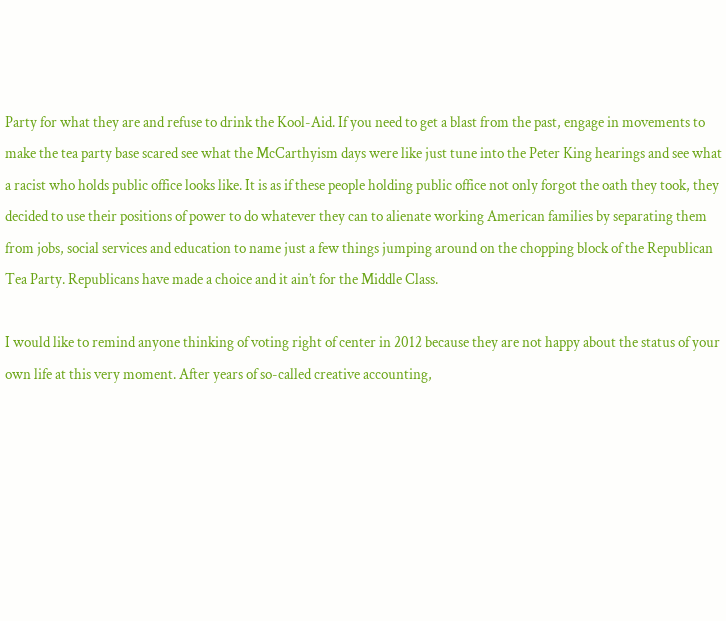Party for what they are and refuse to drink the Kool-Aid. If you need to get a blast from the past, engage in movements to make the tea party base scared see what the McCarthyism days were like just tune into the Peter King hearings and see what a racist who holds public office looks like. It is as if these people holding public office not only forgot the oath they took, they decided to use their positions of power to do whatever they can to alienate working American families by separating them from jobs, social services and education to name just a few things jumping around on the chopping block of the Republican Tea Party. Republicans have made a choice and it ain’t for the Middle Class.

I would like to remind anyone thinking of voting right of center in 2012 because they are not happy about the status of your own life at this very moment. After years of so-called creative accounting,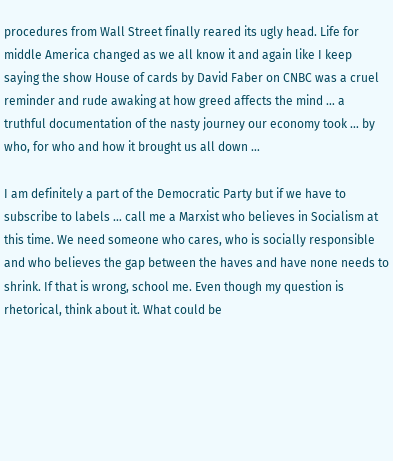procedures from Wall Street finally reared its ugly head. Life for middle America changed as we all know it and again like I keep saying the show House of cards by David Faber on CNBC was a cruel reminder and rude awaking at how greed affects the mind … a truthful documentation of the nasty journey our economy took … by who, for who and how it brought us all down …

I am definitely a part of the Democratic Party but if we have to subscribe to labels … call me a Marxist who believes in Socialism at this time. We need someone who cares, who is socially responsible and who believes the gap between the haves and have none needs to shrink. If that is wrong, school me. Even though my question is rhetorical, think about it. What could be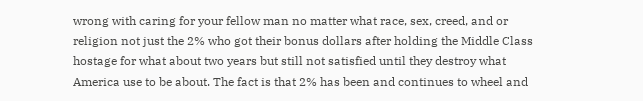wrong with caring for your fellow man no matter what race, sex, creed, and or religion not just the 2% who got their bonus dollars after holding the Middle Class hostage for what about two years but still not satisfied until they destroy what America use to be about. The fact is that 2% has been and continues to wheel and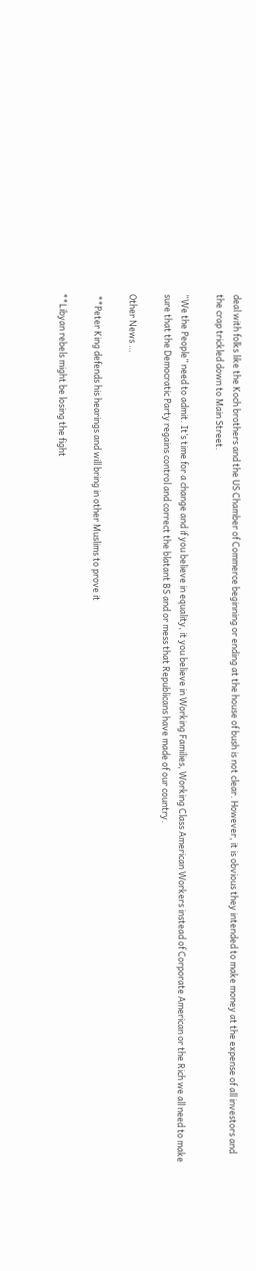deal with folks like the Koch brothers and the US Chamber of Commerce beginning or ending at the house of bush is not clear. However, it is obvious they intended to make money at the expense of all investors and the crap trickled down to Main Street.

“We the People” need to admit. It’s time for a change and if you believe in equality, it you believe in Working Families, Working Class American Workers instead of Corporate American or the Rich we all need to make sure that the Democratic Party regains control and correct the blatant BS and or mess that Republicans have made of our country.

Other News …

 **Peter King defends his hearings and will bring in other Muslims to prove it

**Libyan rebels might be losing the fight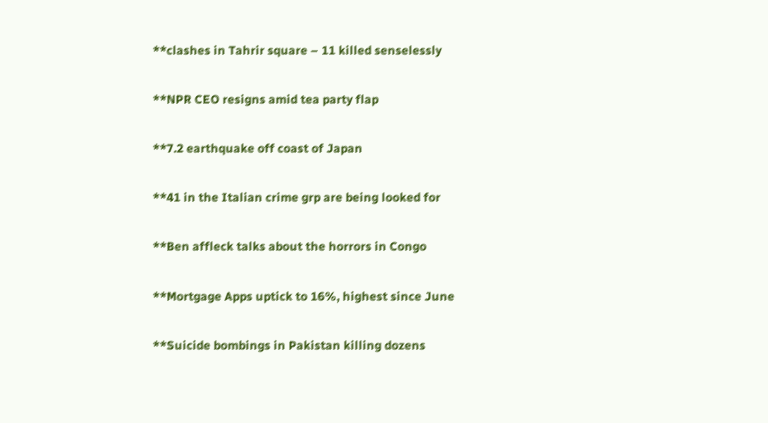**clashes in Tahrir square – 11 killed senselessly

**NPR CEO resigns amid tea party flap

**7.2 earthquake off coast of Japan

**41 in the Italian crime grp are being looked for

**Ben affleck talks about the horrors in Congo

**Mortgage Apps uptick to 16%, highest since June

**Suicide bombings in Pakistan killing dozens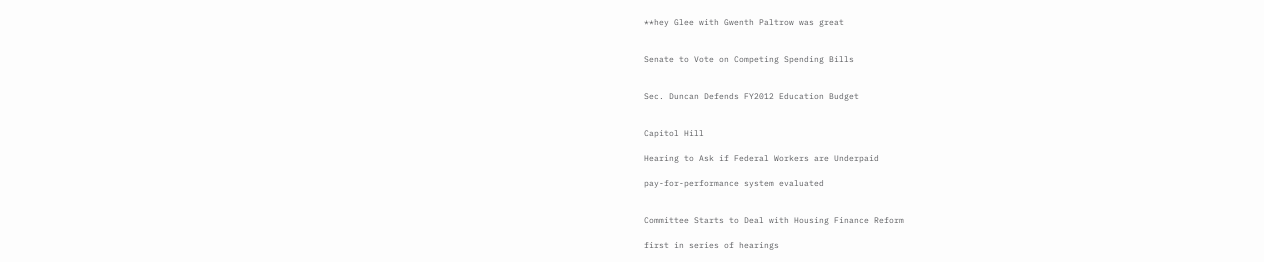**hey Glee with Gwenth Paltrow was great


Senate to Vote on Competing Spending Bills


Sec. Duncan Defends FY2012 Education Budget


Capitol Hill

Hearing to Ask if Federal Workers are Underpaid

pay-for-performance system evaluated


Committee Starts to Deal with Housing Finance Reform

first in series of hearings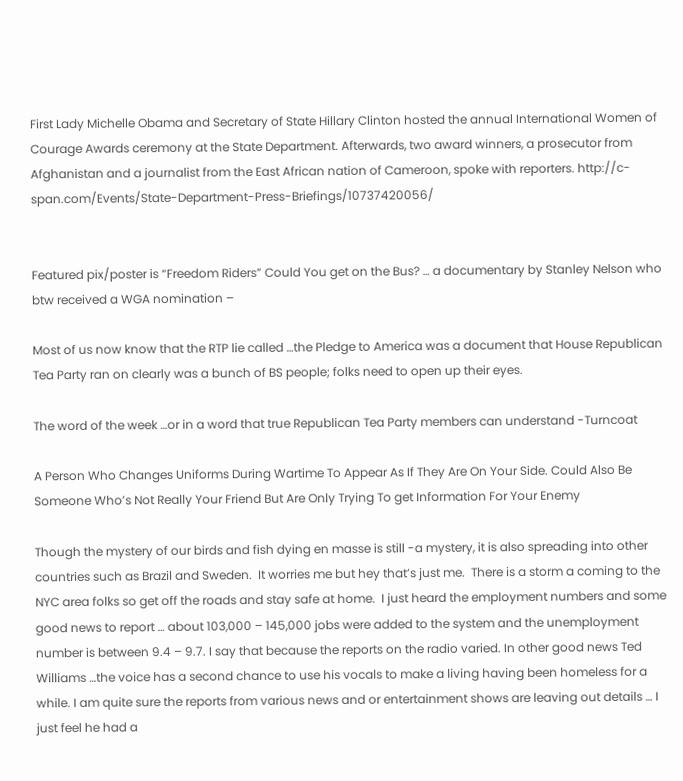First Lady Michelle Obama and Secretary of State Hillary Clinton hosted the annual International Women of Courage Awards ceremony at the State Department. Afterwards, two award winners, a prosecutor from Afghanistan and a journalist from the East African nation of Cameroon, spoke with reporters. http://c-span.com/Events/State-Department-Press-Briefings/10737420056/


Featured pix/poster is “Freedom Riders” Could You get on the Bus? … a documentary by Stanley Nelson who btw received a WGA nomination –

Most of us now know that the RTP lie called …the Pledge to America was a document that House Republican Tea Party ran on clearly was a bunch of BS people; folks need to open up their eyes.

The word of the week …or in a word that true Republican Tea Party members can understand -Turncoat

A Person Who Changes Uniforms During Wartime To Appear As If They Are On Your Side. Could Also Be Someone Who’s Not Really Your Friend But Are Only Trying To get Information For Your Enemy

Though the mystery of our birds and fish dying en masse is still -a mystery, it is also spreading into other countries such as Brazil and Sweden.  It worries me but hey that’s just me.  There is a storm a coming to the NYC area folks so get off the roads and stay safe at home.  I just heard the employment numbers and some good news to report … about 103,000 – 145,000 jobs were added to the system and the unemployment number is between 9.4 – 9.7. I say that because the reports on the radio varied. In other good news Ted Williams …the voice has a second chance to use his vocals to make a living having been homeless for a while. I am quite sure the reports from various news and or entertainment shows are leaving out details … I just feel he had a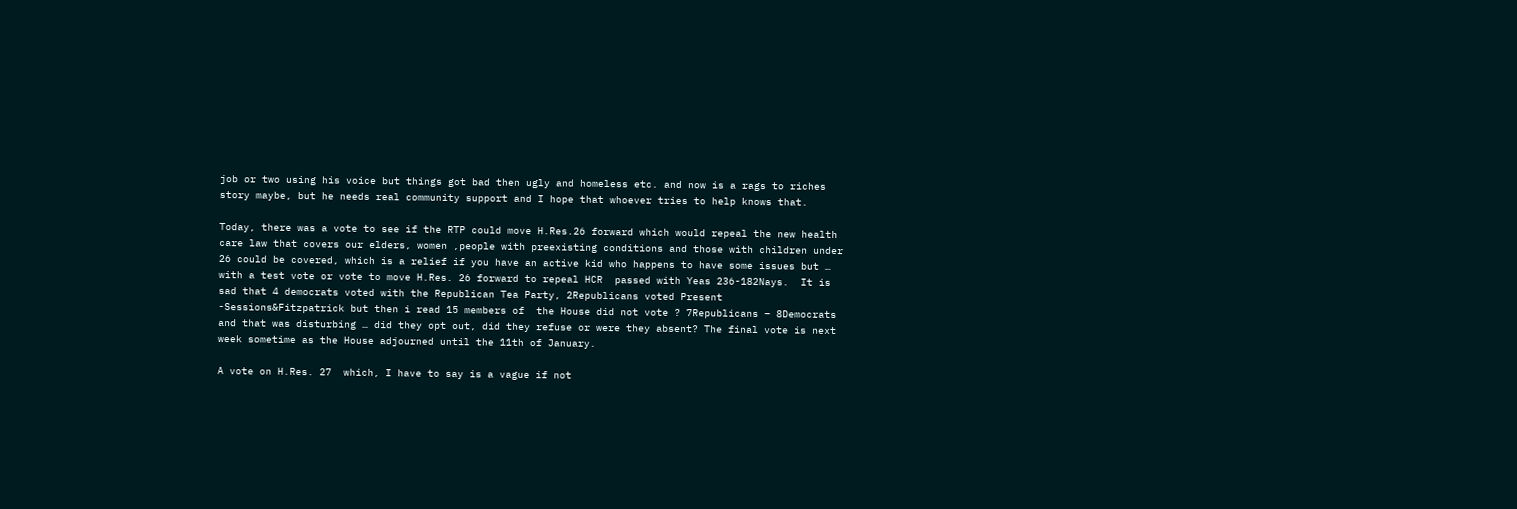job or two using his voice but things got bad then ugly and homeless etc. and now is a rags to riches story maybe, but he needs real community support and I hope that whoever tries to help knows that.

Today, there was a vote to see if the RTP could move H.Res.26 forward which would repeal the new health care law that covers our elders, women ,people with preexisting conditions and those with children under 26 could be covered, which is a relief if you have an active kid who happens to have some issues but … with a test vote or vote to move H.Res. 26 forward to repeal HCR  passed with Yeas 236-182Nays.  It is sad that 4 democrats voted with the Republican Tea Party, 2Republicans voted Present -Sessions&Fitzpatrick but then i read 15 members of  the House did not vote ? 7Republicans – 8Democrats and that was disturbing … did they opt out, did they refuse or were they absent? The final vote is next week sometime as the House adjourned until the 11th of January.

A vote on H.Res. 27  which, I have to say is a vague if not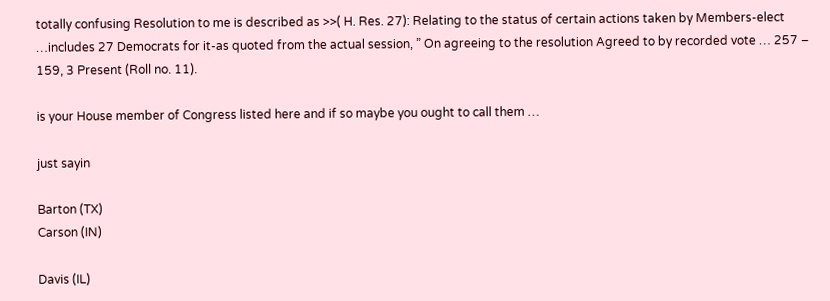totally confusing Resolution to me is described as >>( H. Res. 27): Relating to the status of certain actions taken by Members-elect …includes 27 Democrats for it-as quoted from the actual session, ” On agreeing to the resolution Agreed to by recorded vote … 257 – 159, 3 Present (Roll no. 11).

is your House member of Congress listed here and if so maybe you ought to call them …

just sayin

Barton (TX)
Carson (IN)

Davis (IL)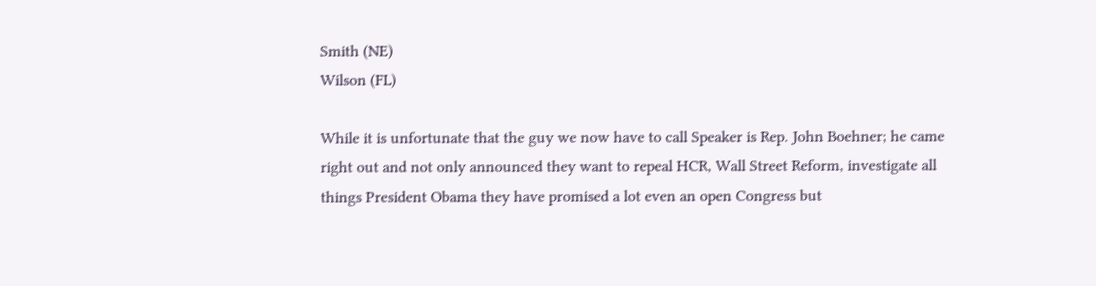Smith (NE)
Wilson (FL)

While it is unfortunate that the guy we now have to call Speaker is Rep. John Boehner; he came right out and not only announced they want to repeal HCR, Wall Street Reform, investigate all things President Obama they have promised a lot even an open Congress but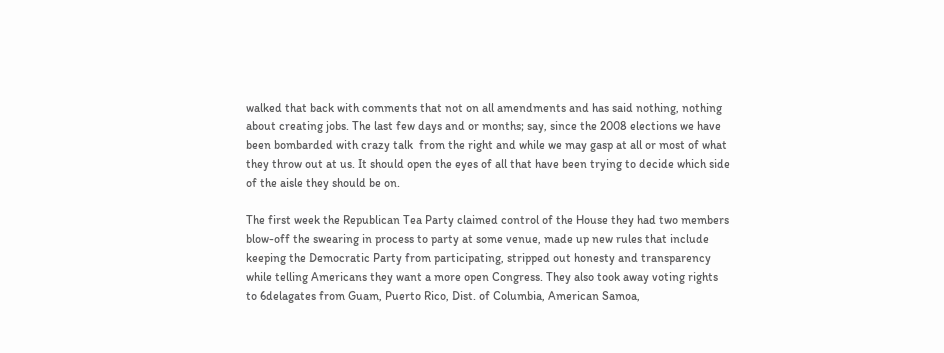walked that back with comments that not on all amendments and has said nothing, nothing about creating jobs. The last few days and or months; say, since the 2008 elections we have been bombarded with crazy talk  from the right and while we may gasp at all or most of what they throw out at us. It should open the eyes of all that have been trying to decide which side of the aisle they should be on.

The first week the Republican Tea Party claimed control of the House they had two members blow-off the swearing in process to party at some venue, made up new rules that include keeping the Democratic Party from participating, stripped out honesty and transparency while telling Americans they want a more open Congress. They also took away voting rights to 6delagates from Guam, Puerto Rico, Dist. of Columbia, American Samoa,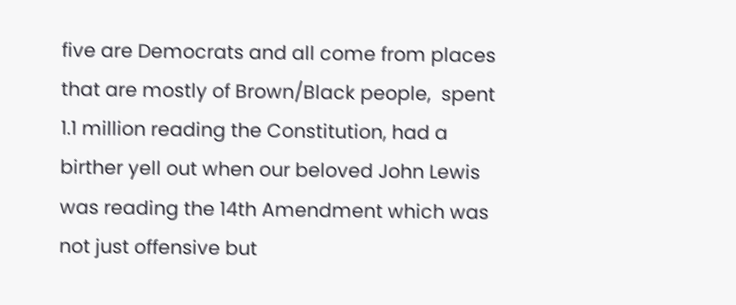five are Democrats and all come from places that are mostly of Brown/Black people,  spent 1.1 million reading the Constitution, had a birther yell out when our beloved John Lewis was reading the 14th Amendment which was not just offensive but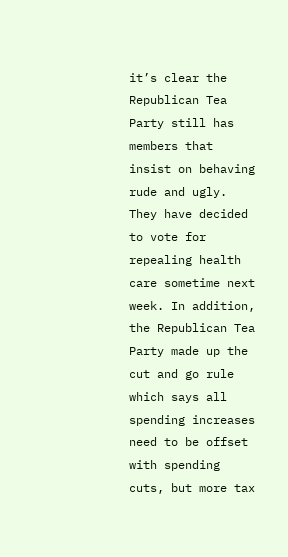it’s clear the Republican Tea Party still has members that insist on behaving rude and ugly. They have decided to vote for repealing health care sometime next week. In addition, the Republican Tea Party made up the cut and go rule which says all spending increases need to be offset with spending cuts, but more tax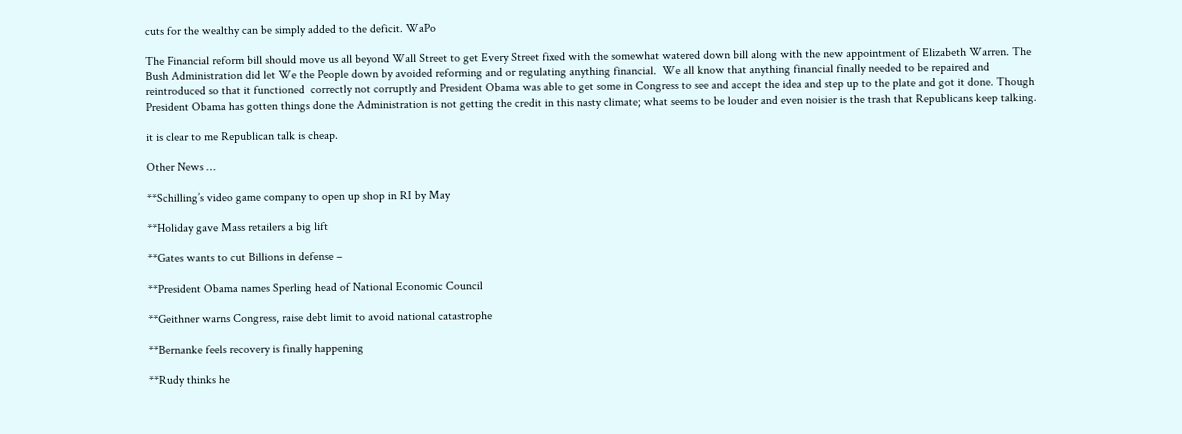cuts for the wealthy can be simply added to the deficit. WaPo

The Financial reform bill should move us all beyond Wall Street to get Every Street fixed with the somewhat watered down bill along with the new appointment of Elizabeth Warren. The Bush Administration did let We the People down by avoided reforming and or regulating anything financial.  We all know that anything financial finally needed to be repaired and reintroduced so that it functioned  correctly not corruptly and President Obama was able to get some in Congress to see and accept the idea and step up to the plate and got it done. Though President Obama has gotten things done the Administration is not getting the credit in this nasty climate; what seems to be louder and even noisier is the trash that Republicans keep talking.

it is clear to me Republican talk is cheap.

Other News …

**Schilling’s video game company to open up shop in RI by May

**Holiday gave Mass retailers a big lift

**Gates wants to cut Billions in defense –

**President Obama names Sperling head of National Economic Council

**Geithner warns Congress, raise debt limit to avoid national catastrophe

**Bernanke feels recovery is finally happening

**Rudy thinks he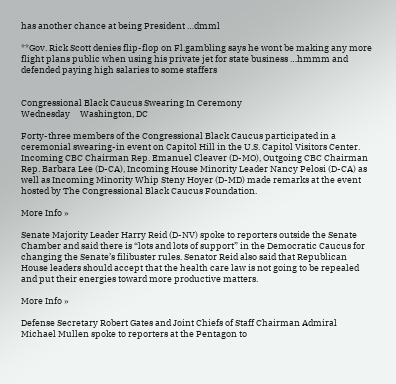has another chance at being President …dmml

**Gov. Rick Scott denies flip-flop on Fl.gambling says he wont be making any more flight plans public when using his private jet for state business …hmmm and defended paying high salaries to some staffers


Congressional Black Caucus Swearing In Ceremony
Wednesday     Washington, DC

Forty-three members of the Congressional Black Caucus participated in a ceremonial swearing-in event on Capitol Hill in the U.S. Capitol Visitors Center.  Incoming CBC Chairman Rep. Emanuel Cleaver (D-MO), Outgoing CBC Chairman Rep. Barbara Lee (D-CA), Incoming House Minority Leader Nancy Pelosi (D-CA) as well as Incoming Minority Whip Steny Hoyer (D-MD) made remarks at the event hosted by The Congressional Black Caucus Foundation.

More Info »

Senate Majority Leader Harry Reid (D-NV) spoke to reporters outside the Senate Chamber and said there is “lots and lots of support” in the Democratic Caucus for changing the Senate’s filibuster rules. Senator Reid also said that Republican House leaders should accept that the health care law is not going to be repealed and put their energies toward more productive matters.

More Info »

Defense Secretary Robert Gates and Joint Chiefs of Staff Chairman Admiral Michael Mullen spoke to reporters at the Pentagon to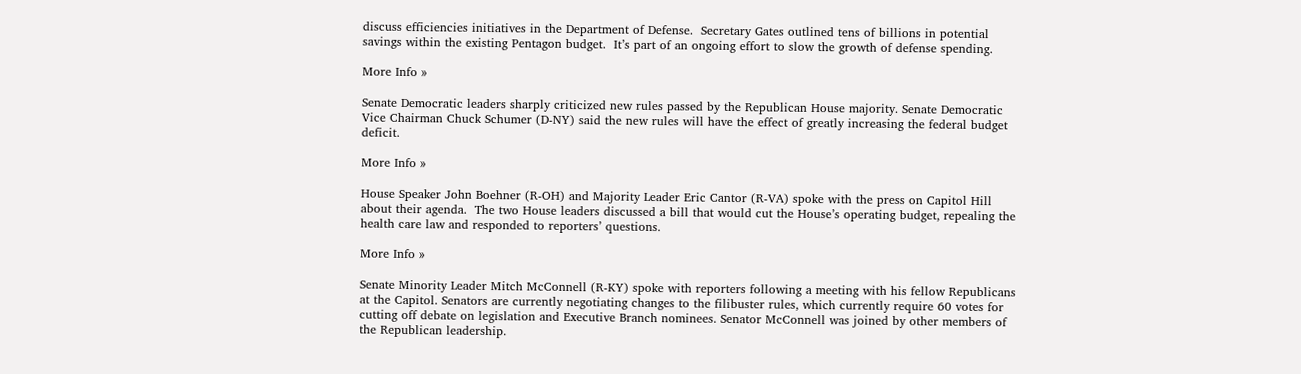discuss efficiencies initiatives in the Department of Defense.  Secretary Gates outlined tens of billions in potential savings within the existing Pentagon budget.  It’s part of an ongoing effort to slow the growth of defense spending.

More Info »

Senate Democratic leaders sharply criticized new rules passed by the Republican House majority. Senate Democratic Vice Chairman Chuck Schumer (D-NY) said the new rules will have the effect of greatly increasing the federal budget deficit.

More Info »

House Speaker John Boehner (R-OH) and Majority Leader Eric Cantor (R-VA) spoke with the press on Capitol Hill about their agenda.  The two House leaders discussed a bill that would cut the House’s operating budget, repealing the health care law and responded to reporters’ questions.

More Info »

Senate Minority Leader Mitch McConnell (R-KY) spoke with reporters following a meeting with his fellow Republicans at the Capitol. Senators are currently negotiating changes to the filibuster rules, which currently require 60 votes for cutting off debate on legislation and Executive Branch nominees. Senator McConnell was joined by other members of the Republican leadership.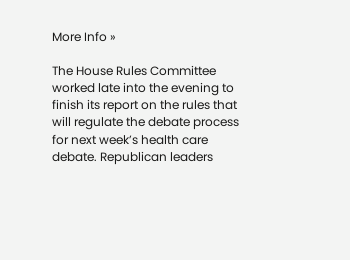More Info »

The House Rules Committee worked late into the evening to finish its report on the rules that will regulate the debate process for next week’s health care debate. Republican leaders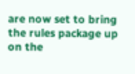are now set to bring the rules package up on the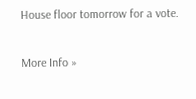House floor tomorrow for a vote.

More Info »